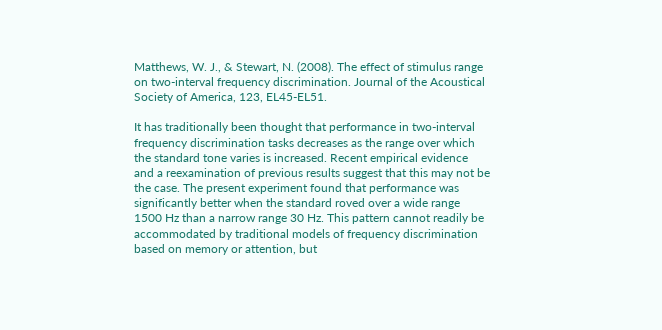Matthews, W. J., & Stewart, N. (2008). The effect of stimulus range on two-interval frequency discrimination. Journal of the Acoustical Society of America, 123, EL45-EL51.

It has traditionally been thought that performance in two-interval frequency discrimination tasks decreases as the range over which the standard tone varies is increased. Recent empirical evidence and a reexamination of previous results suggest that this may not be the case. The present experiment found that performance was significantly better when the standard roved over a wide range 1500 Hz than a narrow range 30 Hz. This pattern cannot readily be accommodated by traditional models of frequency discrimination based on memory or attention, but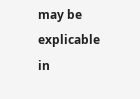may be explicable in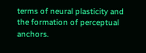terms of neural plasticity and the formation of perceptual anchors.